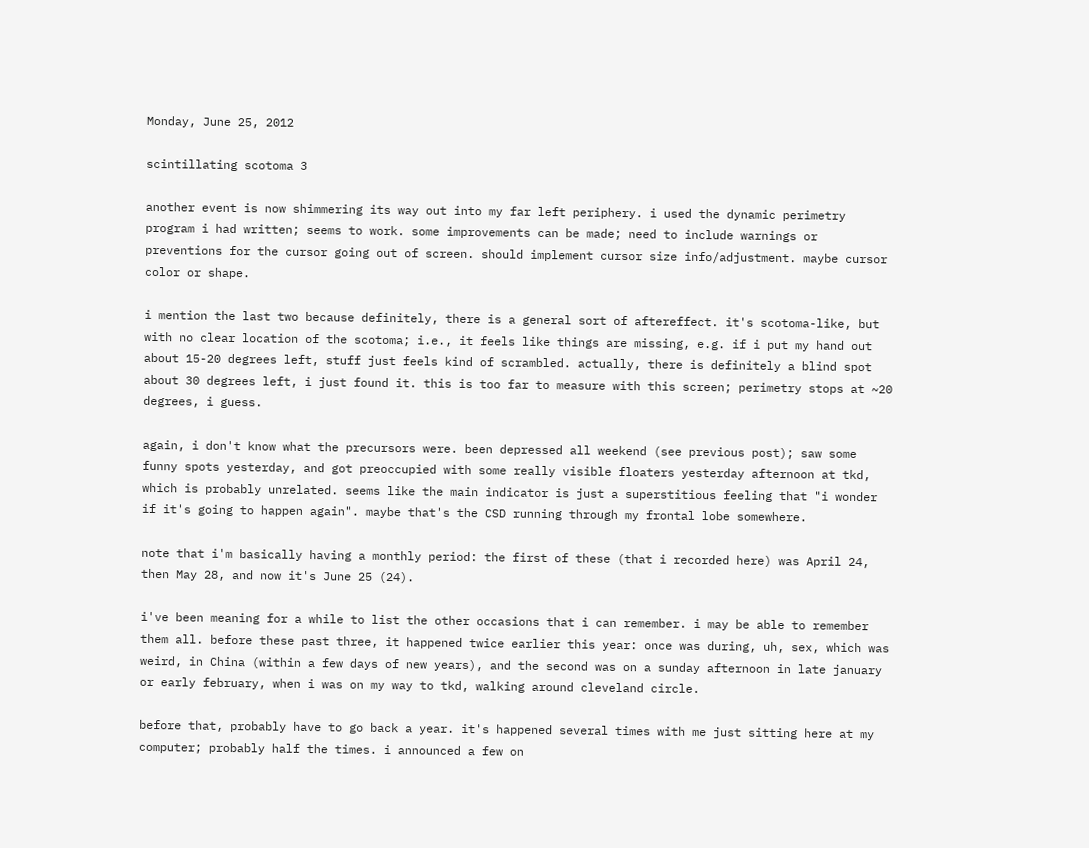Monday, June 25, 2012

scintillating scotoma 3

another event is now shimmering its way out into my far left periphery. i used the dynamic perimetry program i had written; seems to work. some improvements can be made; need to include warnings or preventions for the cursor going out of screen. should implement cursor size info/adjustment. maybe cursor color or shape.

i mention the last two because definitely, there is a general sort of aftereffect. it's scotoma-like, but with no clear location of the scotoma; i.e., it feels like things are missing, e.g. if i put my hand out about 15-20 degrees left, stuff just feels kind of scrambled. actually, there is definitely a blind spot about 30 degrees left, i just found it. this is too far to measure with this screen; perimetry stops at ~20 degrees, i guess.

again, i don't know what the precursors were. been depressed all weekend (see previous post); saw some funny spots yesterday, and got preoccupied with some really visible floaters yesterday afternoon at tkd, which is probably unrelated. seems like the main indicator is just a superstitious feeling that "i wonder if it's going to happen again". maybe that's the CSD running through my frontal lobe somewhere.

note that i'm basically having a monthly period: the first of these (that i recorded here) was April 24, then May 28, and now it's June 25 (24).

i've been meaning for a while to list the other occasions that i can remember. i may be able to remember them all. before these past three, it happened twice earlier this year: once was during, uh, sex, which was weird, in China (within a few days of new years), and the second was on a sunday afternoon in late january or early february, when i was on my way to tkd, walking around cleveland circle.

before that, probably have to go back a year. it's happened several times with me just sitting here at my computer; probably half the times. i announced a few on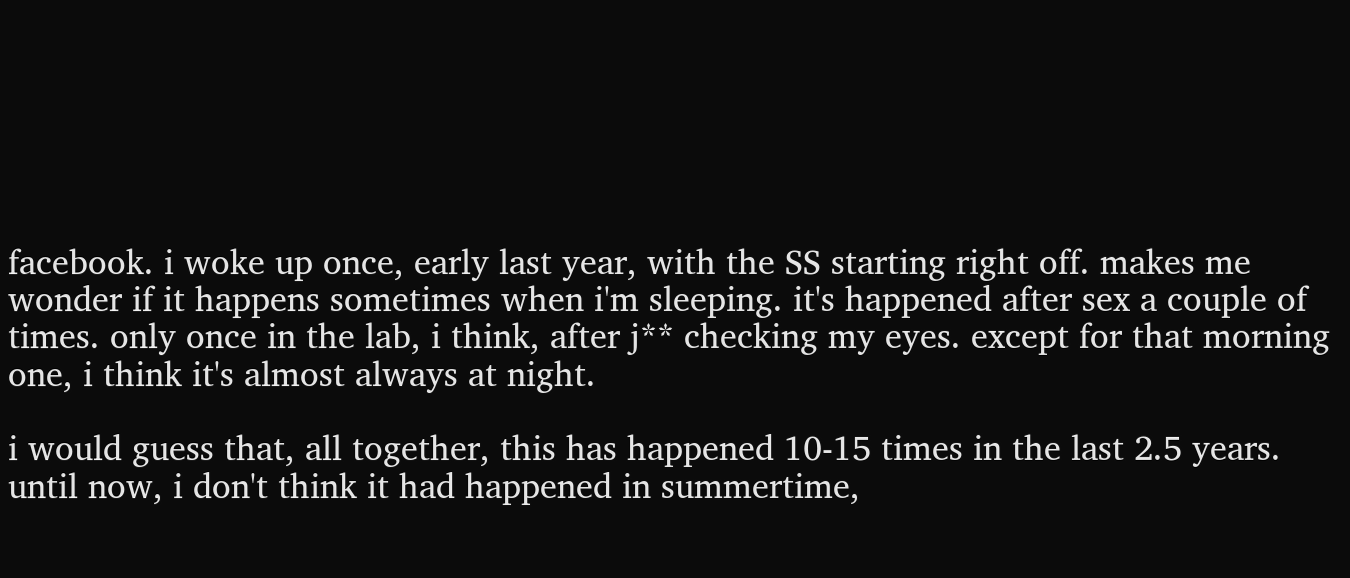facebook. i woke up once, early last year, with the SS starting right off. makes me wonder if it happens sometimes when i'm sleeping. it's happened after sex a couple of times. only once in the lab, i think, after j** checking my eyes. except for that morning one, i think it's almost always at night.

i would guess that, all together, this has happened 10-15 times in the last 2.5 years. until now, i don't think it had happened in summertime,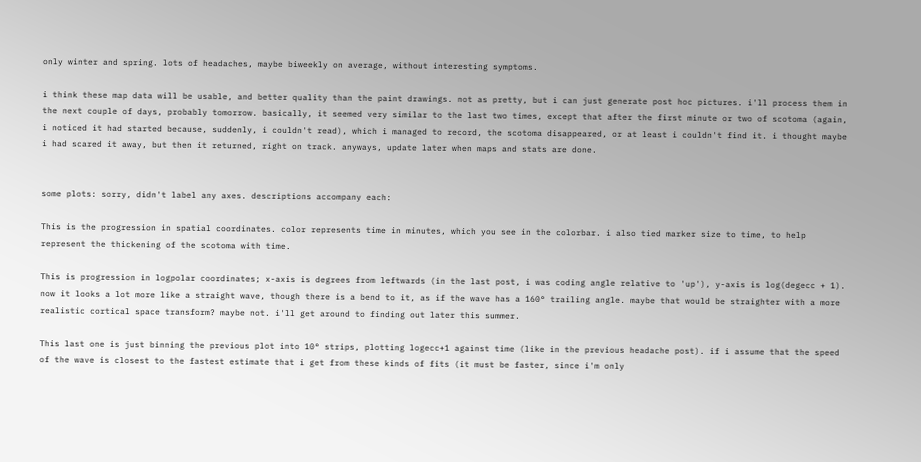only winter and spring. lots of headaches, maybe biweekly on average, without interesting symptoms.

i think these map data will be usable, and better quality than the paint drawings. not as pretty, but i can just generate post hoc pictures. i'll process them in the next couple of days, probably tomorrow. basically, it seemed very similar to the last two times, except that after the first minute or two of scotoma (again, i noticed it had started because, suddenly, i couldn't read), which i managed to record, the scotoma disappeared, or at least i couldn't find it. i thought maybe i had scared it away, but then it returned, right on track. anyways, update later when maps and stats are done.


some plots: sorry, didn't label any axes. descriptions accompany each:

This is the progression in spatial coordinates. color represents time in minutes, which you see in the colorbar. i also tied marker size to time, to help represent the thickening of the scotoma with time.

This is progression in logpolar coordinates; x-axis is degrees from leftwards (in the last post, i was coding angle relative to 'up'), y-axis is log(degecc + 1). now it looks a lot more like a straight wave, though there is a bend to it, as if the wave has a 160° trailing angle. maybe that would be straighter with a more realistic cortical space transform? maybe not. i'll get around to finding out later this summer.

This last one is just binning the previous plot into 10° strips, plotting logecc+1 against time (like in the previous headache post). if i assume that the speed of the wave is closest to the fastest estimate that i get from these kinds of fits (it must be faster, since i'm only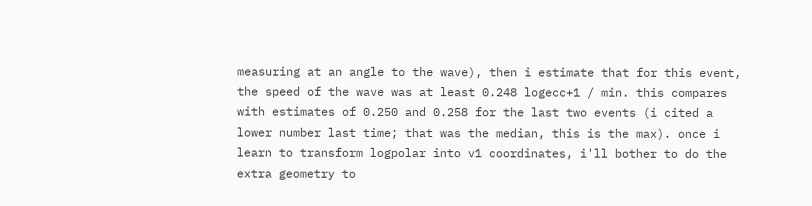measuring at an angle to the wave), then i estimate that for this event, the speed of the wave was at least 0.248 logecc+1 / min. this compares with estimates of 0.250 and 0.258 for the last two events (i cited a lower number last time; that was the median, this is the max). once i learn to transform logpolar into v1 coordinates, i'll bother to do the extra geometry to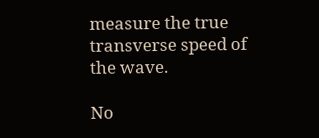measure the true transverse speed of the wave.

No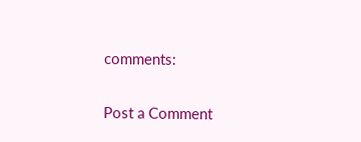comments:

Post a Comment